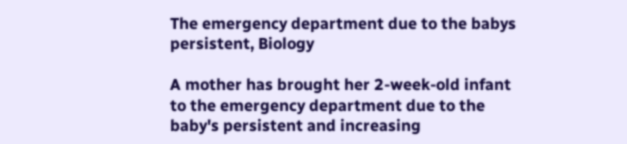The emergency department due to the babys persistent, Biology

A mother has brought her 2-week-old infant to the emergency department due to the baby's persistent and increasing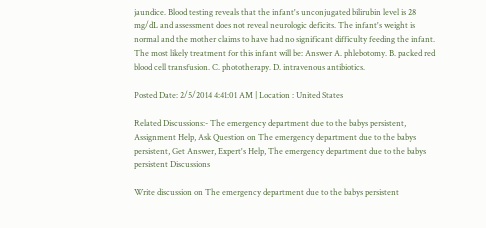jaundice. Blood testing reveals that the infant's unconjugated bilirubin level is 28 mg/dL and assessment does not reveal neurologic deficits. The infant's weight is normal and the mother claims to have had no significant difficulty feeding the infant. The most likely treatment for this infant will be: Answer A. phlebotomy. B. packed red blood cell transfusion. C. phototherapy. D. intravenous antibiotics.

Posted Date: 2/5/2014 4:41:01 AM | Location : United States

Related Discussions:- The emergency department due to the babys persistent, Assignment Help, Ask Question on The emergency department due to the babys persistent, Get Answer, Expert's Help, The emergency department due to the babys persistent Discussions

Write discussion on The emergency department due to the babys persistent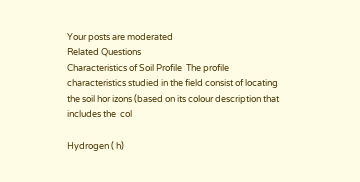Your posts are moderated
Related Questions
Characteristics of Soil Profile  The profile characteristics studied in the field consist of locating the soil hor izons (based on its colour description that includes the  col

Hydrogen ( h)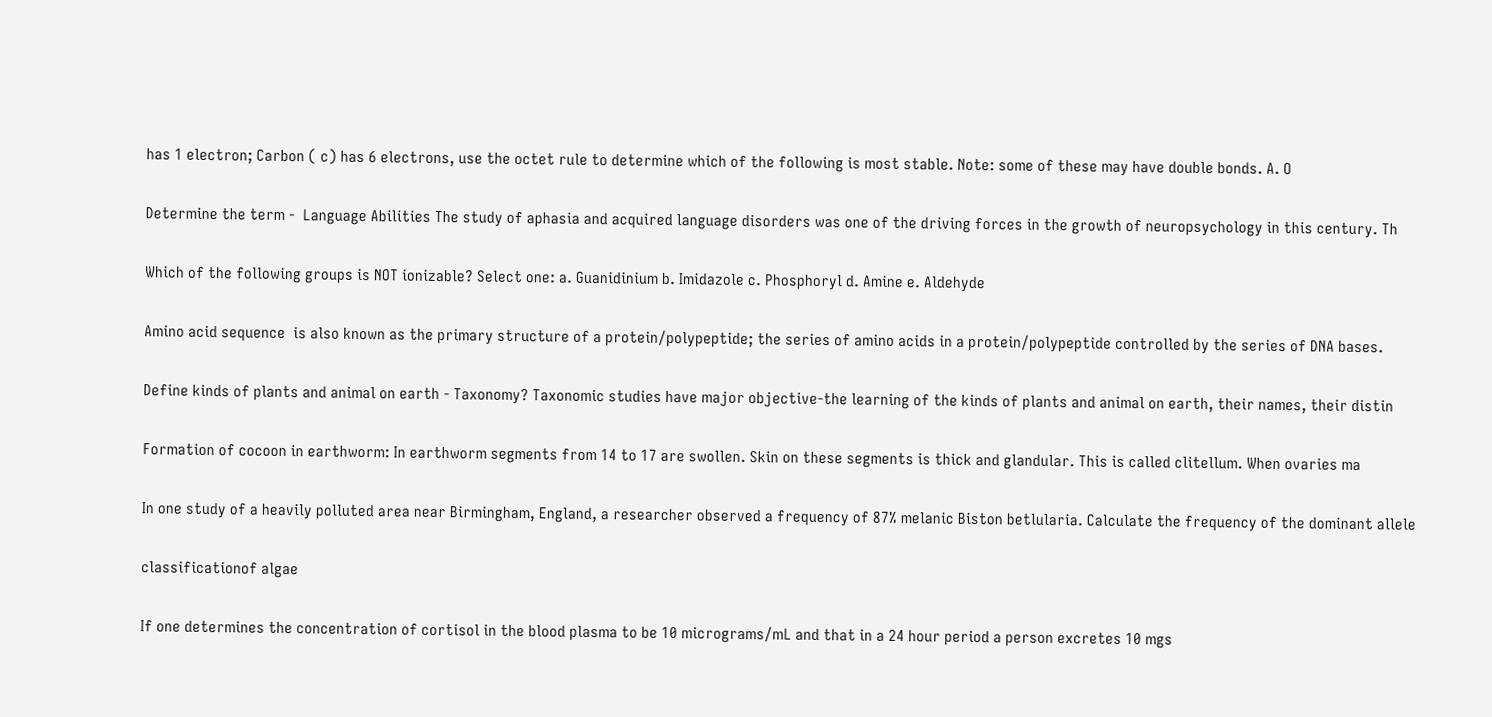has 1 electron; Carbon ( c) has 6 electrons, use the octet rule to determine which of the following is most stable. Note: some of these may have double bonds. A. O

Determine the term -  Language Abilities The study of aphasia and acquired language disorders was one of the driving forces in the growth of neuropsychology in this century. Th

Which of the following groups is NOT ionizable? Select one: a. Guanidinium b. Imidazole c. Phosphoryl d. Amine e. Aldehyde

Amino acid sequence  is also known as the primary structure of a protein/polypeptide; the series of amino acids in a protein/polypeptide controlled by the series of DNA bases.

Define kinds of plants and animal on earth - Taxonomy? Taxonomic studies have major objective-the learning of the kinds of plants and animal on earth, their names, their distin

Formation of cocoon in earthworm: In earthworm segments from 14 to 17 are swollen. Skin on these segments is thick and glandular. This is called clitellum. When ovaries ma

In one study of a heavily polluted area near Birmingham, England, a researcher observed a frequency of 87% melanic Biston betlularia. Calculate the frequency of the dominant allele

classificationof algae

If one determines the concentration of cortisol in the blood plasma to be 10 micrograms/mL and that in a 24 hour period a person excretes 10 mgs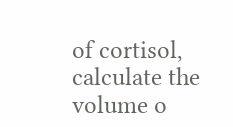of cortisol, calculate the volume o